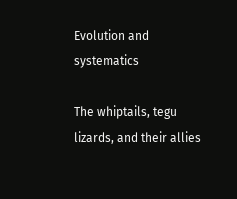Evolution and systematics

The whiptails, tegu lizards, and their allies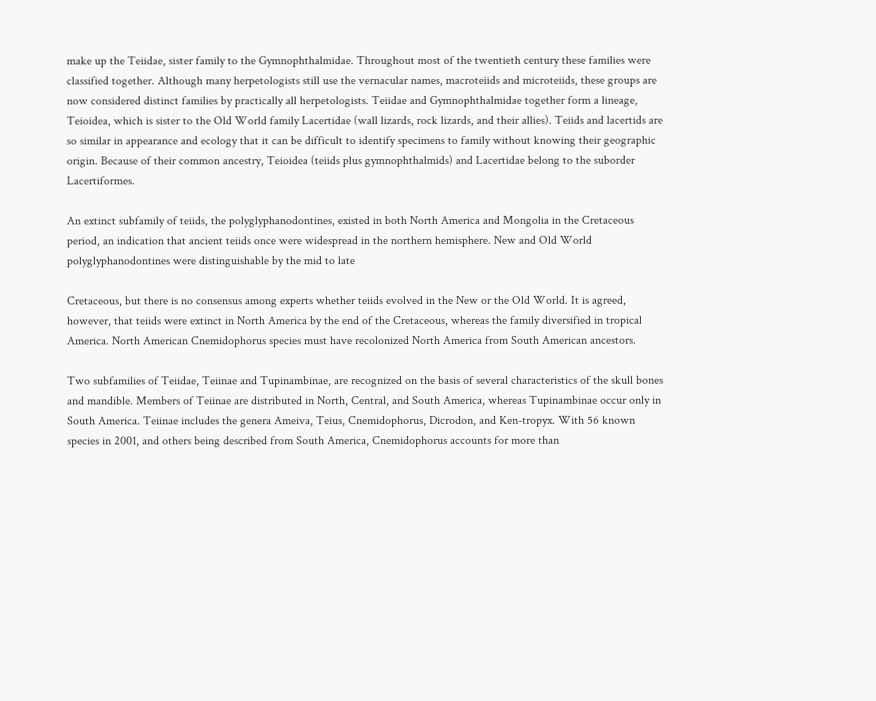make up the Teiidae, sister family to the Gymnophthalmidae. Throughout most of the twentieth century these families were classified together. Although many herpetologists still use the vernacular names, macroteiids and microteiids, these groups are now considered distinct families by practically all herpetologists. Teiidae and Gymnophthalmidae together form a lineage, Teioidea, which is sister to the Old World family Lacertidae (wall lizards, rock lizards, and their allies). Teiids and lacertids are so similar in appearance and ecology that it can be difficult to identify specimens to family without knowing their geographic origin. Because of their common ancestry, Teioidea (teiids plus gymnophthalmids) and Lacertidae belong to the suborder Lacertiformes.

An extinct subfamily of teiids, the polyglyphanodontines, existed in both North America and Mongolia in the Cretaceous period, an indication that ancient teiids once were widespread in the northern hemisphere. New and Old World polyglyphanodontines were distinguishable by the mid to late

Cretaceous, but there is no consensus among experts whether teiids evolved in the New or the Old World. It is agreed, however, that teiids were extinct in North America by the end of the Cretaceous, whereas the family diversified in tropical America. North American Cnemidophorus species must have recolonized North America from South American ancestors.

Two subfamilies of Teiidae, Teiinae and Tupinambinae, are recognized on the basis of several characteristics of the skull bones and mandible. Members of Teiinae are distributed in North, Central, and South America, whereas Tupinambinae occur only in South America. Teiinae includes the genera Ameiva, Teius, Cnemidophorus, Dicrodon, and Ken-tropyx. With 56 known species in 2001, and others being described from South America, Cnemidophorus accounts for more than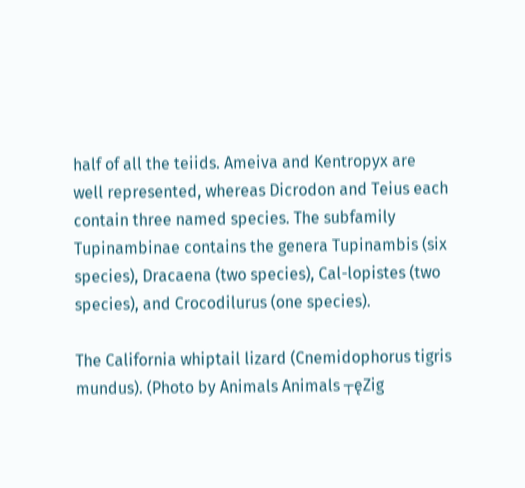half of all the teiids. Ameiva and Kentropyx are well represented, whereas Dicrodon and Teius each contain three named species. The subfamily Tupinambinae contains the genera Tupinambis (six species), Dracaena (two species), Cal-lopistes (two species), and Crocodilurus (one species).

The California whiptail lizard (Cnemidophorus tigris mundus). (Photo by Animals Animals ┬ęZig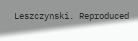Leszczynski. Reproduced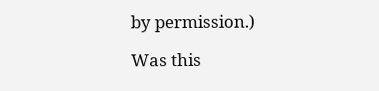by permission.)

Was this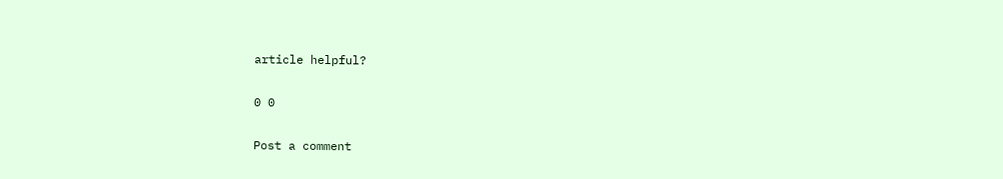article helpful?

0 0

Post a comment